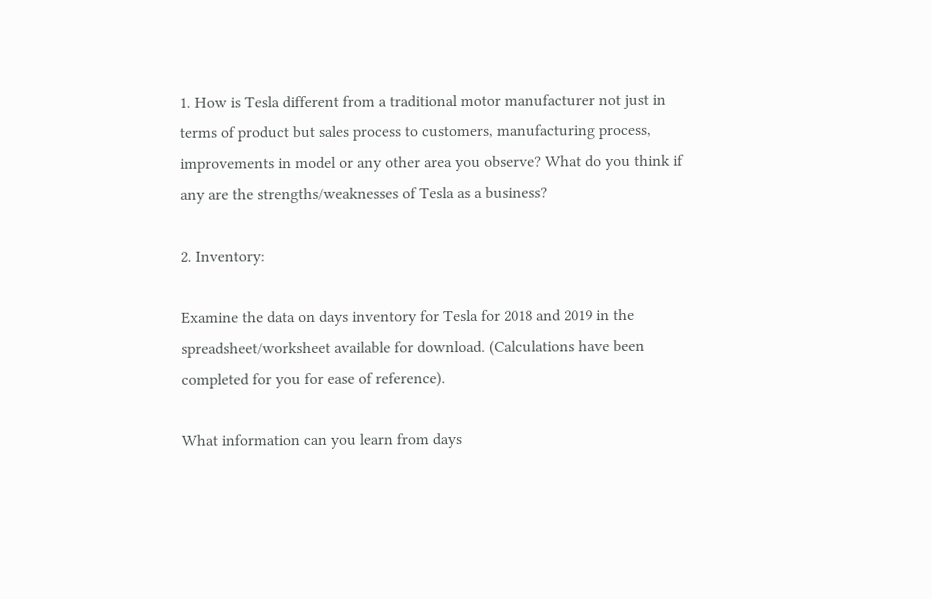1. How is Tesla different from a traditional motor manufacturer not just in terms of product but sales process to customers, manufacturing process, improvements in model or any other area you observe? What do you think if any are the strengths/weaknesses of Tesla as a business?

2. Inventory:

Examine the data on days inventory for Tesla for 2018 and 2019 in the spreadsheet/worksheet available for download. (Calculations have been completed for you for ease of reference).

What information can you learn from days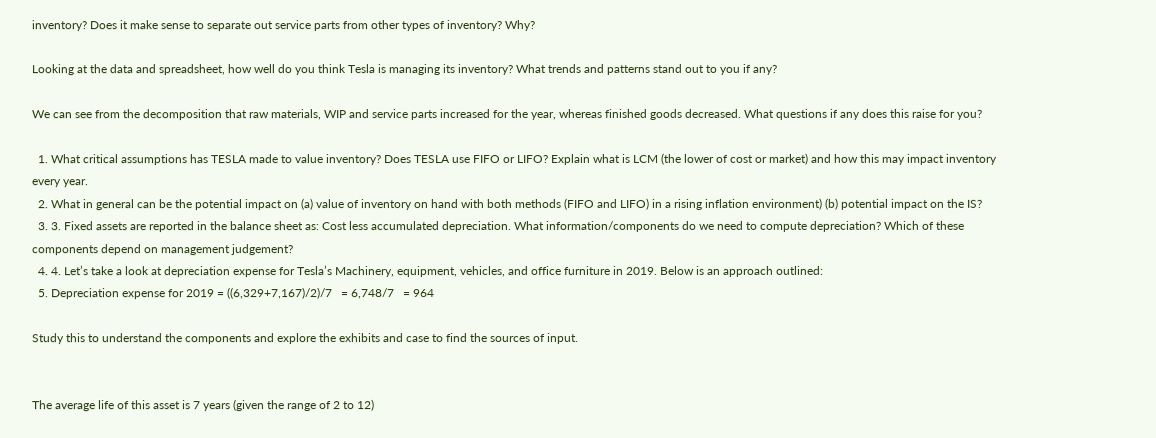inventory? Does it make sense to separate out service parts from other types of inventory? Why?

Looking at the data and spreadsheet, how well do you think Tesla is managing its inventory? What trends and patterns stand out to you if any?

We can see from the decomposition that raw materials, WIP and service parts increased for the year, whereas finished goods decreased. What questions if any does this raise for you?

  1. What critical assumptions has TESLA made to value inventory? Does TESLA use FIFO or LIFO? Explain what is LCM (the lower of cost or market) and how this may impact inventory every year.
  2. What in general can be the potential impact on (a) value of inventory on hand with both methods (FIFO and LIFO) in a rising inflation environment) (b) potential impact on the IS?
  3. 3. Fixed assets are reported in the balance sheet as: Cost less accumulated depreciation. What information/components do we need to compute depreciation? Which of these components depend on management judgement?
  4. 4. Let’s take a look at depreciation expense for Tesla’s Machinery, equipment, vehicles, and office furniture in 2019. Below is an approach outlined:
  5. Depreciation expense for 2019 = ((6,329+7,167)/2)/7   = 6,748/7   = 964

Study this to understand the components and explore the exhibits and case to find the sources of input.


The average life of this asset is 7 years (given the range of 2 to 12)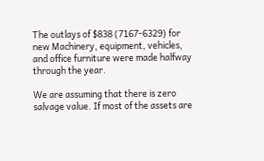The outlays of $838 (7167-6329) for new Machinery, equipment, vehicles, and office furniture were made halfway through the year.

We are assuming that there is zero salvage value. If most of the assets are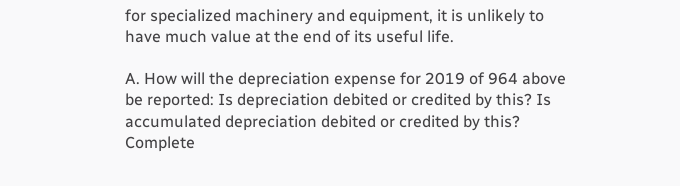for specialized machinery and equipment, it is unlikely to have much value at the end of its useful life.

A. How will the depreciation expense for 2019 of 964 above be reported: Is depreciation debited or credited by this? Is accumulated depreciation debited or credited by this? Complete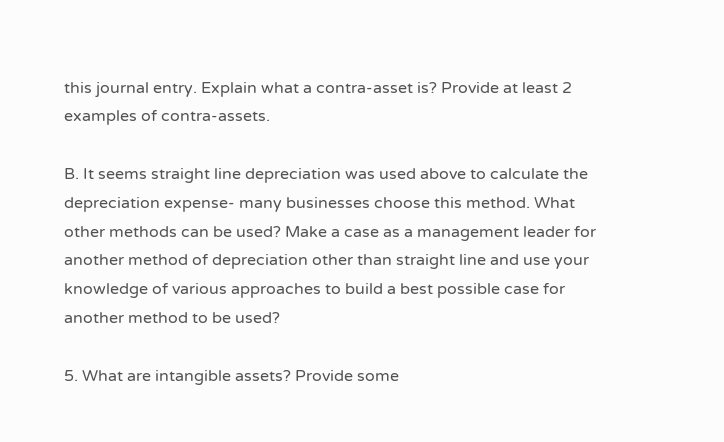this journal entry. Explain what a contra-asset is? Provide at least 2 examples of contra-assets.

B. It seems straight line depreciation was used above to calculate the depreciation expense- many businesses choose this method. What other methods can be used? Make a case as a management leader for another method of depreciation other than straight line and use your knowledge of various approaches to build a best possible case for another method to be used?

5. What are intangible assets? Provide some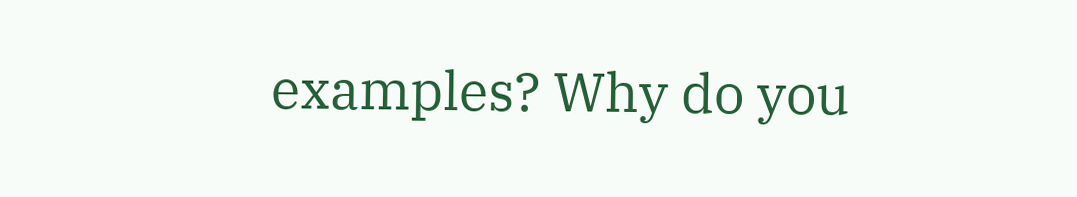examples? Why do you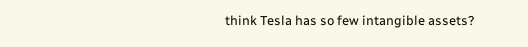think Tesla has so few intangible assets?